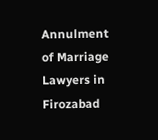Annulment of Marriage Lawyers in Firozabad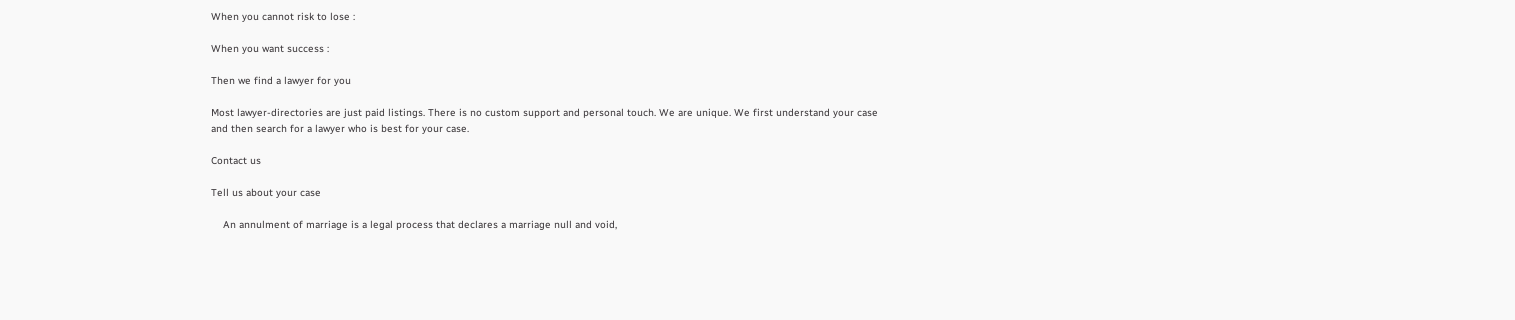When you cannot risk to lose :

When you want success :

Then we find a lawyer for you

Most lawyer-directories are just paid listings. There is no custom support and personal touch. We are unique. We first understand your case and then search for a lawyer who is best for your case.

Contact us

Tell us about your case

    An annulment of marriage is a legal process that declares a marriage null and void,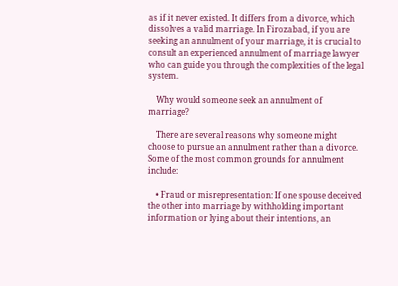as if it never existed. It differs from a divorce, which dissolves a valid marriage. In Firozabad, if you are seeking an annulment of your marriage, it is crucial to consult an experienced annulment of marriage lawyer who can guide you through the complexities of the legal system.

    Why would someone seek an annulment of marriage?

    There are several reasons why someone might choose to pursue an annulment rather than a divorce. Some of the most common grounds for annulment include:

    • Fraud or misrepresentation: If one spouse deceived the other into marriage by withholding important information or lying about their intentions, an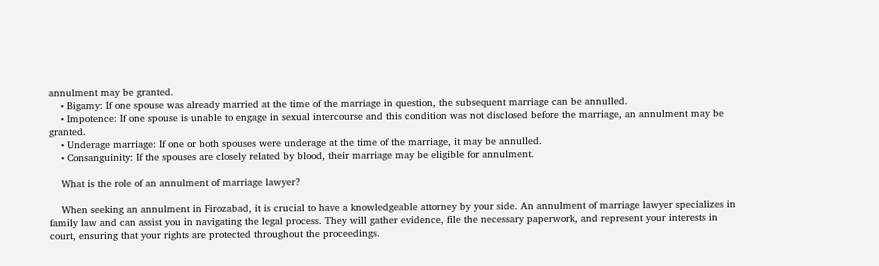annulment may be granted.
    • Bigamy: If one spouse was already married at the time of the marriage in question, the subsequent marriage can be annulled.
    • Impotence: If one spouse is unable to engage in sexual intercourse and this condition was not disclosed before the marriage, an annulment may be granted.
    • Underage marriage: If one or both spouses were underage at the time of the marriage, it may be annulled.
    • Consanguinity: If the spouses are closely related by blood, their marriage may be eligible for annulment.

    What is the role of an annulment of marriage lawyer?

    When seeking an annulment in Firozabad, it is crucial to have a knowledgeable attorney by your side. An annulment of marriage lawyer specializes in family law and can assist you in navigating the legal process. They will gather evidence, file the necessary paperwork, and represent your interests in court, ensuring that your rights are protected throughout the proceedings.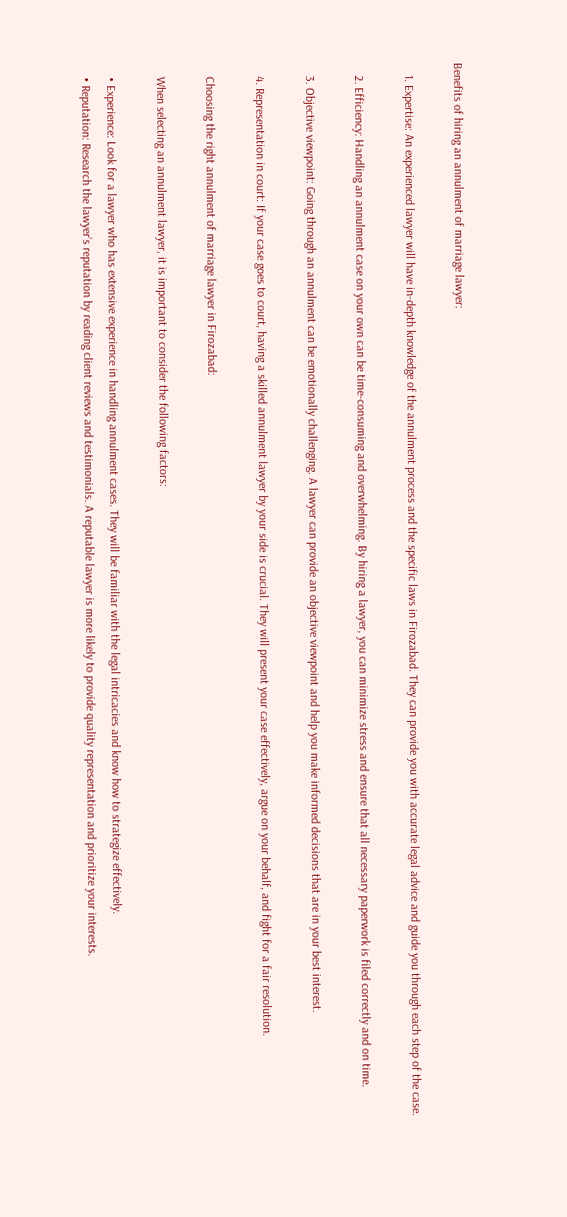Benefits of hiring an annulment of marriage lawyer:

    1. Expertise: An experienced lawyer will have in-depth knowledge of the annulment process and the specific laws in Firozabad. They can provide you with accurate legal advice and guide you through each step of the case.

    2. Efficiency: Handling an annulment case on your own can be time-consuming and overwhelming. By hiring a lawyer, you can minimize stress and ensure that all necessary paperwork is filed correctly and on time.

    3. Objective viewpoint: Going through an annulment can be emotionally challenging. A lawyer can provide an objective viewpoint and help you make informed decisions that are in your best interest.

    4. Representation in court: If your case goes to court, having a skilled annulment lawyer by your side is crucial. They will present your case effectively, argue on your behalf, and fight for a fair resolution.

    Choosing the right annulment of marriage lawyer in Firozabad:

    When selecting an annulment lawyer, it is important to consider the following factors:

    • Experience: Look for a lawyer who has extensive experience in handling annulment cases. They will be familiar with the legal intricacies and know how to strategize effectively.
    • Reputation: Research the lawyer’s reputation by reading client reviews and testimonials. A reputable lawyer is more likely to provide quality representation and prioritize your interests.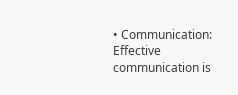• Communication: Effective communication is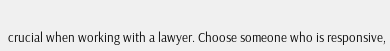crucial when working with a lawyer. Choose someone who is responsive,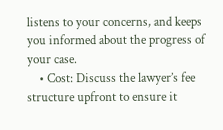listens to your concerns, and keeps you informed about the progress of your case.
    • Cost: Discuss the lawyer’s fee structure upfront to ensure it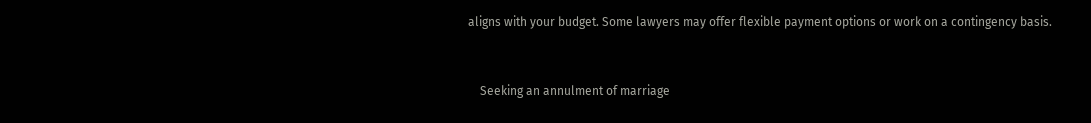aligns with your budget. Some lawyers may offer flexible payment options or work on a contingency basis.


    Seeking an annulment of marriage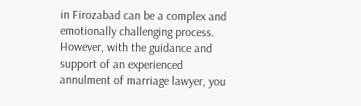in Firozabad can be a complex and emotionally challenging process. However, with the guidance and support of an experienced annulment of marriage lawyer, you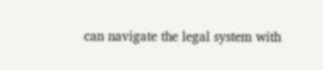can navigate the legal system with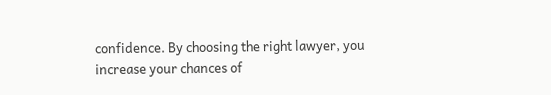confidence. By choosing the right lawyer, you increase your chances of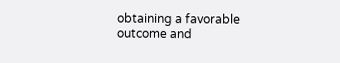obtaining a favorable outcome and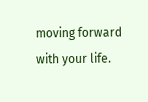moving forward with your life.